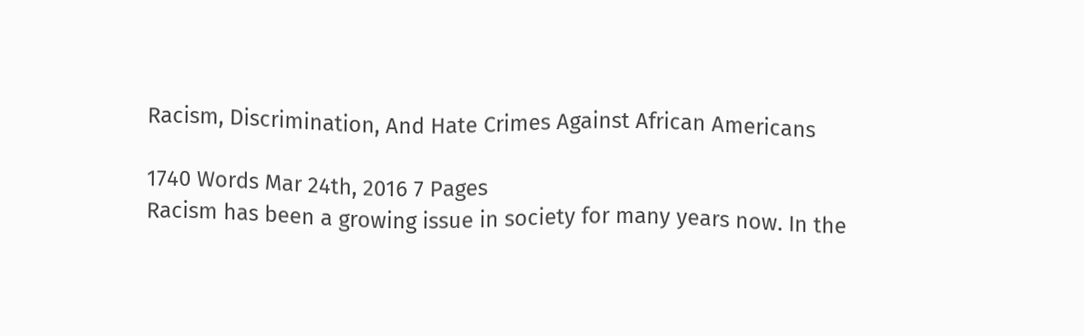Racism, Discrimination, And Hate Crimes Against African Americans

1740 Words Mar 24th, 2016 7 Pages
Racism has been a growing issue in society for many years now. In the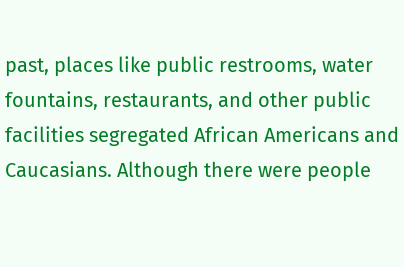past, places like public restrooms, water fountains, restaurants, and other public facilities segregated African Americans and Caucasians. Although there were people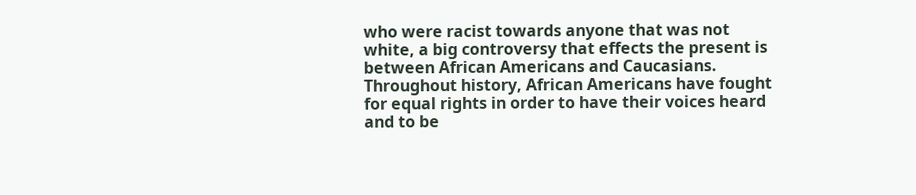who were racist towards anyone that was not white, a big controversy that effects the present is between African Americans and Caucasians. Throughout history, African Americans have fought for equal rights in order to have their voices heard and to be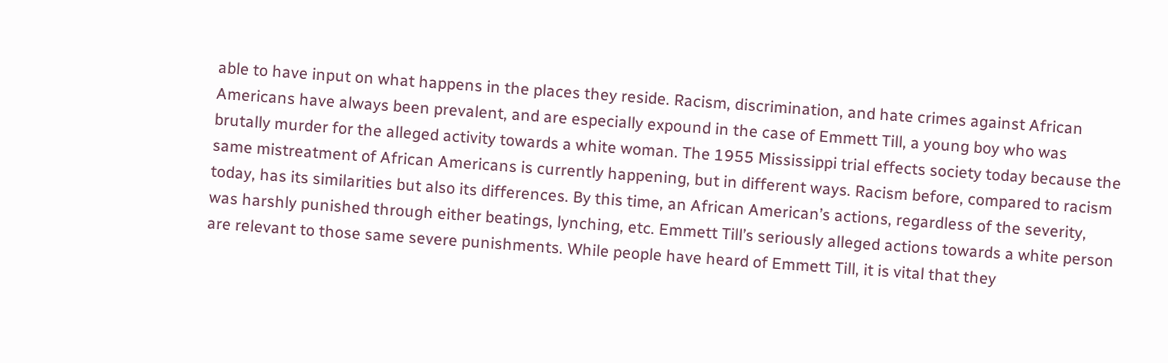able to have input on what happens in the places they reside. Racism, discrimination, and hate crimes against African Americans have always been prevalent, and are especially expound in the case of Emmett Till, a young boy who was brutally murder for the alleged activity towards a white woman. The 1955 Mississippi trial effects society today because the same mistreatment of African Americans is currently happening, but in different ways. Racism before, compared to racism today, has its similarities but also its differences. By this time, an African American’s actions, regardless of the severity, was harshly punished through either beatings, lynching, etc. Emmett Till’s seriously alleged actions towards a white person are relevant to those same severe punishments. While people have heard of Emmett Till, it is vital that they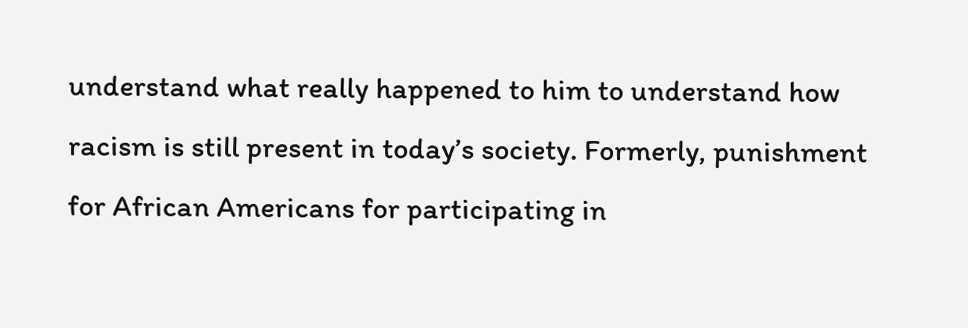understand what really happened to him to understand how racism is still present in today’s society. Formerly, punishment for African Americans for participating in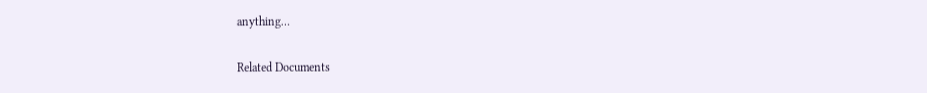anything…

Related Documents